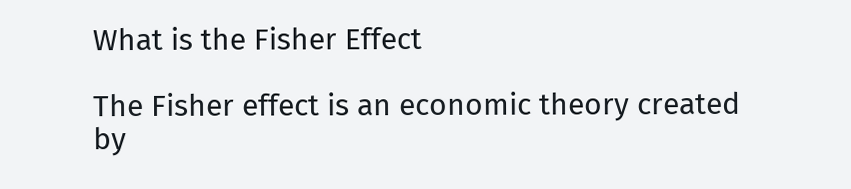What is the Fisher Effect

The Fisher effect is an economic theory created by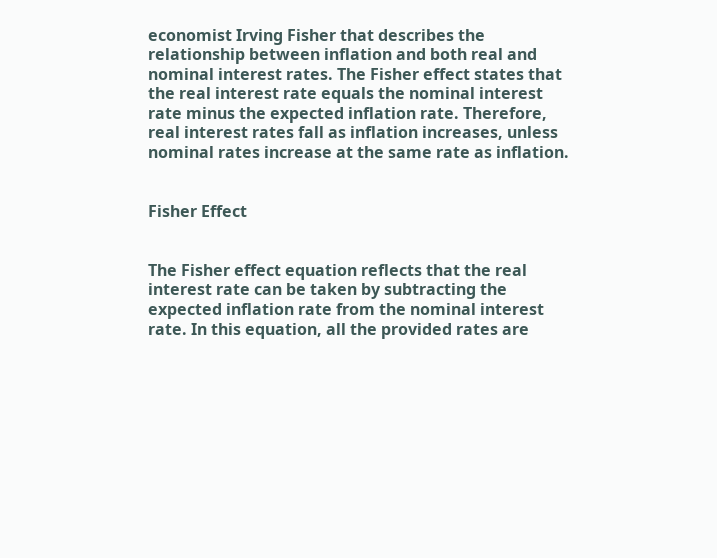economist Irving Fisher that describes the relationship between inflation and both real and nominal interest rates. The Fisher effect states that the real interest rate equals the nominal interest rate minus the expected inflation rate. Therefore, real interest rates fall as inflation increases, unless nominal rates increase at the same rate as inflation.


Fisher Effect


The Fisher effect equation reflects that the real interest rate can be taken by subtracting the expected inflation rate from the nominal interest rate. In this equation, all the provided rates are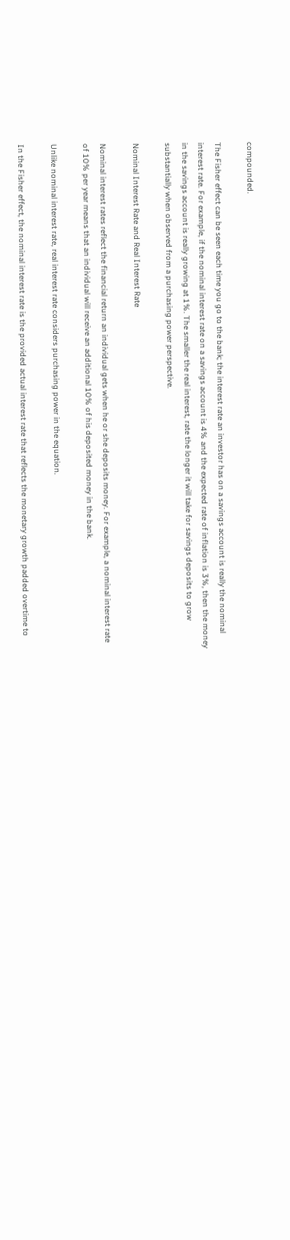compounded.

The Fisher effect can be seen each time you go to the bank; the interest rate an investor has on a savings account is really the nominal interest rate. For example, if the nominal interest rate on a savings account is 4% and the expected rate of inflation is 3%, then the money in the savings account is really growing at 1%. The smaller the real interest, rate the longer it will take for savings deposits to grow substantially when observed from a purchasing power perspective.

Nominal Interest Rate and Real Interest Rate

Nominal interest rates reflect the financial return an individual gets when he or she deposits money. For example, a nominal interest rate of 10% per year means that an individual will receive an additional 10% of his deposited money in the bank.

Unlike nominal interest rate, real interest rate considers purchasing power in the equation.

In the Fisher effect, the nominal interest rate is the provided actual interest rate that reflects the monetary growth padded overtime to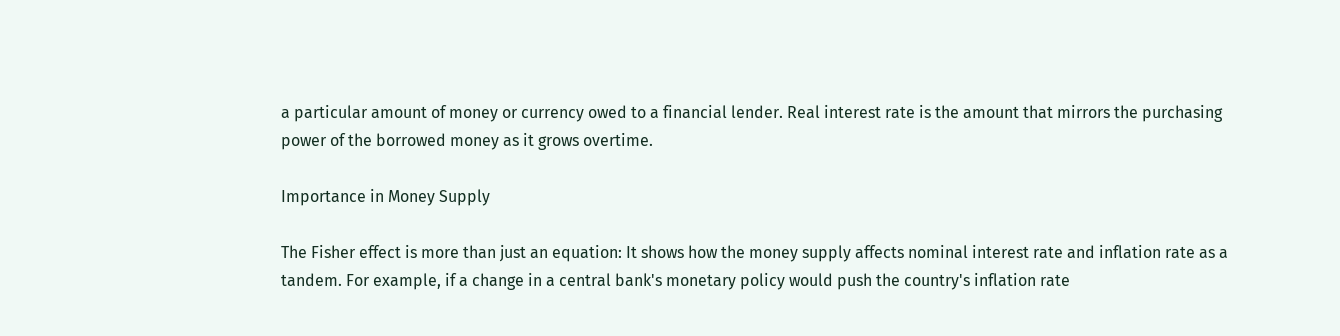a particular amount of money or currency owed to a financial lender. Real interest rate is the amount that mirrors the purchasing power of the borrowed money as it grows overtime.

Importance in Money Supply

The Fisher effect is more than just an equation: It shows how the money supply affects nominal interest rate and inflation rate as a tandem. For example, if a change in a central bank's monetary policy would push the country's inflation rate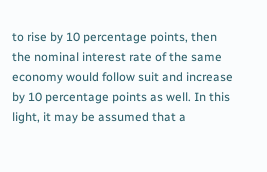to rise by 10 percentage points, then the nominal interest rate of the same economy would follow suit and increase by 10 percentage points as well. In this light, it may be assumed that a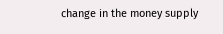change in the money supply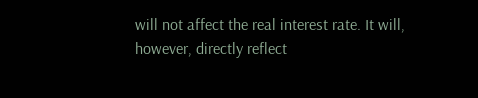will not affect the real interest rate. It will, however, directly reflect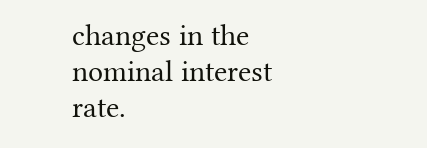changes in the nominal interest rate.